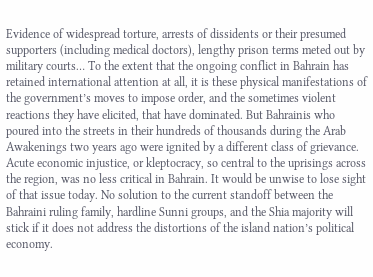Evidence of widespread torture, arrests of dissidents or their presumed supporters (including medical doctors), lengthy prison terms meted out by military courts… To the extent that the ongoing conflict in Bahrain has retained international attention at all, it is these physical manifestations of the government’s moves to impose order, and the sometimes violent reactions they have elicited, that have dominated. But Bahrainis who poured into the streets in their hundreds of thousands during the Arab Awakenings two years ago were ignited by a different class of grievance. Acute economic injustice, or kleptocracy, so central to the uprisings across the region, was no less critical in Bahrain. It would be unwise to lose sight of that issue today. No solution to the current standoff between the Bahraini ruling family, hardline Sunni groups, and the Shia majority will stick if it does not address the distortions of the island nation’s political economy.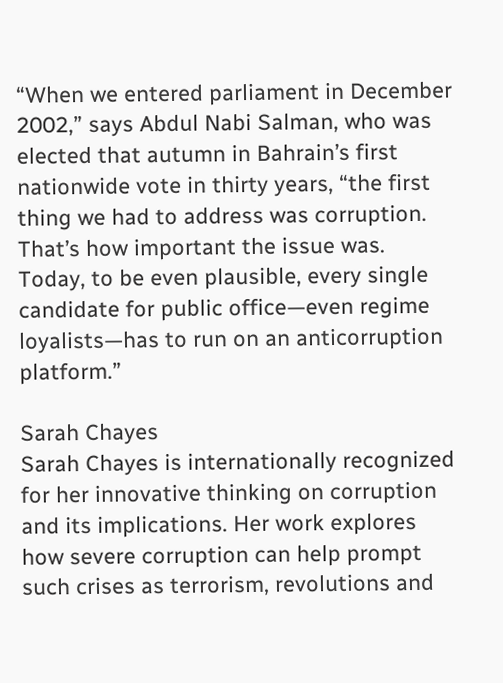“When we entered parliament in December 2002,” says Abdul Nabi Salman, who was elected that autumn in Bahrain’s first nationwide vote in thirty years, “the first thing we had to address was corruption. That’s how important the issue was. Today, to be even plausible, every single candidate for public office—even regime loyalists—has to run on an anticorruption platform.”

Sarah Chayes
Sarah Chayes is internationally recognized for her innovative thinking on corruption and its implications. Her work explores how severe corruption can help prompt such crises as terrorism, revolutions and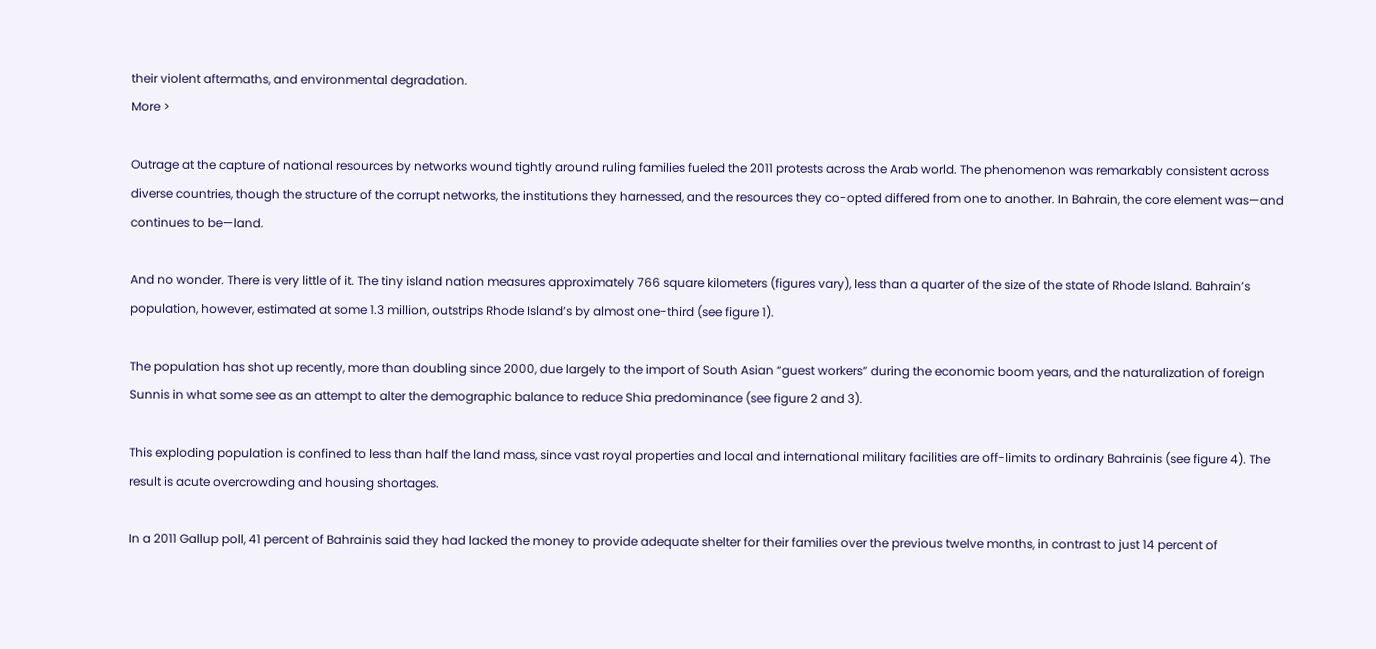their violent aftermaths, and environmental degradation.
More >

Outrage at the capture of national resources by networks wound tightly around ruling families fueled the 2011 protests across the Arab world. The phenomenon was remarkably consistent across diverse countries, though the structure of the corrupt networks, the institutions they harnessed, and the resources they co-opted differed from one to another. In Bahrain, the core element was—and continues to be—land.

And no wonder. There is very little of it. The tiny island nation measures approximately 766 square kilometers (figures vary), less than a quarter of the size of the state of Rhode Island. Bahrain’s population, however, estimated at some 1.3 million, outstrips Rhode Island’s by almost one-third (see figure 1).

The population has shot up recently, more than doubling since 2000, due largely to the import of South Asian “guest workers” during the economic boom years, and the naturalization of foreign Sunnis in what some see as an attempt to alter the demographic balance to reduce Shia predominance (see figure 2 and 3).

This exploding population is confined to less than half the land mass, since vast royal properties and local and international military facilities are off-limits to ordinary Bahrainis (see figure 4). The result is acute overcrowding and housing shortages.

In a 2011 Gallup poll, 41 percent of Bahrainis said they had lacked the money to provide adequate shelter for their families over the previous twelve months, in contrast to just 14 percent of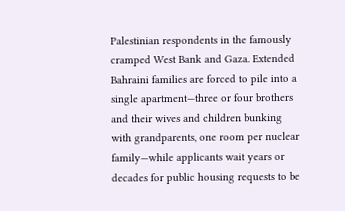Palestinian respondents in the famously cramped West Bank and Gaza. Extended Bahraini families are forced to pile into a single apartment—three or four brothers and their wives and children bunking with grandparents, one room per nuclear family—while applicants wait years or decades for public housing requests to be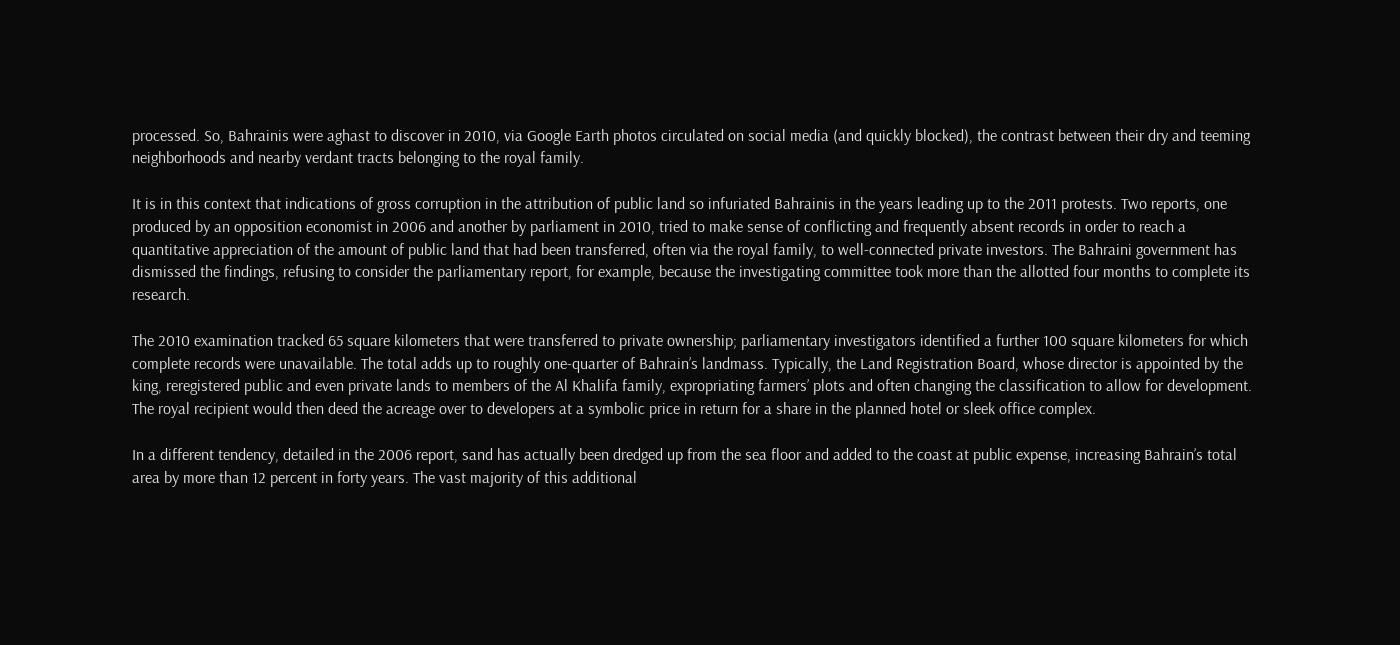processed. So, Bahrainis were aghast to discover in 2010, via Google Earth photos circulated on social media (and quickly blocked), the contrast between their dry and teeming neighborhoods and nearby verdant tracts belonging to the royal family.

It is in this context that indications of gross corruption in the attribution of public land so infuriated Bahrainis in the years leading up to the 2011 protests. Two reports, one produced by an opposition economist in 2006 and another by parliament in 2010, tried to make sense of conflicting and frequently absent records in order to reach a quantitative appreciation of the amount of public land that had been transferred, often via the royal family, to well-connected private investors. The Bahraini government has dismissed the findings, refusing to consider the parliamentary report, for example, because the investigating committee took more than the allotted four months to complete its research.

The 2010 examination tracked 65 square kilometers that were transferred to private ownership; parliamentary investigators identified a further 100 square kilometers for which complete records were unavailable. The total adds up to roughly one-quarter of Bahrain’s landmass. Typically, the Land Registration Board, whose director is appointed by the king, reregistered public and even private lands to members of the Al Khalifa family, expropriating farmers’ plots and often changing the classification to allow for development. The royal recipient would then deed the acreage over to developers at a symbolic price in return for a share in the planned hotel or sleek office complex.

In a different tendency, detailed in the 2006 report, sand has actually been dredged up from the sea floor and added to the coast at public expense, increasing Bahrain’s total area by more than 12 percent in forty years. The vast majority of this additional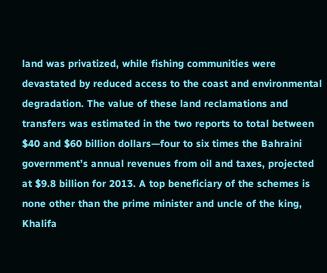land was privatized, while fishing communities were devastated by reduced access to the coast and environmental degradation. The value of these land reclamations and transfers was estimated in the two reports to total between $40 and $60 billion dollars—four to six times the Bahraini government’s annual revenues from oil and taxes, projected at $9.8 billion for 2013. A top beneficiary of the schemes is none other than the prime minister and uncle of the king, Khalifa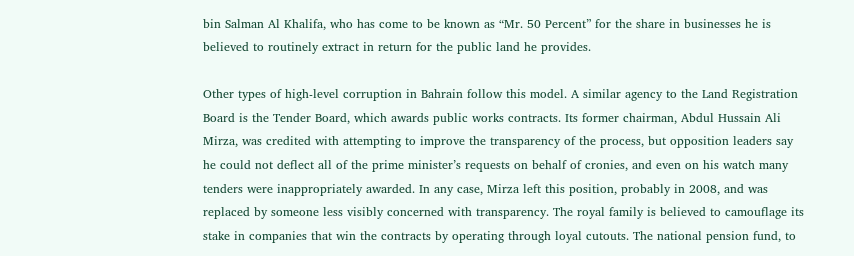bin Salman Al Khalifa, who has come to be known as “Mr. 50 Percent” for the share in businesses he is believed to routinely extract in return for the public land he provides.

Other types of high-level corruption in Bahrain follow this model. A similar agency to the Land Registration Board is the Tender Board, which awards public works contracts. Its former chairman, Abdul Hussain Ali Mirza, was credited with attempting to improve the transparency of the process, but opposition leaders say he could not deflect all of the prime minister’s requests on behalf of cronies, and even on his watch many tenders were inappropriately awarded. In any case, Mirza left this position, probably in 2008, and was replaced by someone less visibly concerned with transparency. The royal family is believed to camouflage its stake in companies that win the contracts by operating through loyal cutouts. The national pension fund, to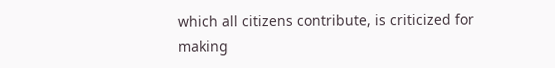which all citizens contribute, is criticized for making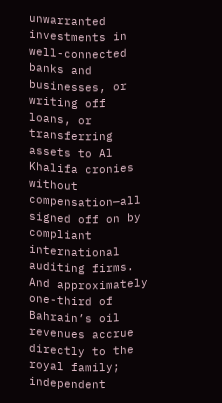unwarranted investments in well-connected banks and businesses, or writing off loans, or transferring assets to Al Khalifa cronies without compensation—all signed off on by compliant international auditing firms. And approximately one-third of Bahrain’s oil revenues accrue directly to the royal family; independent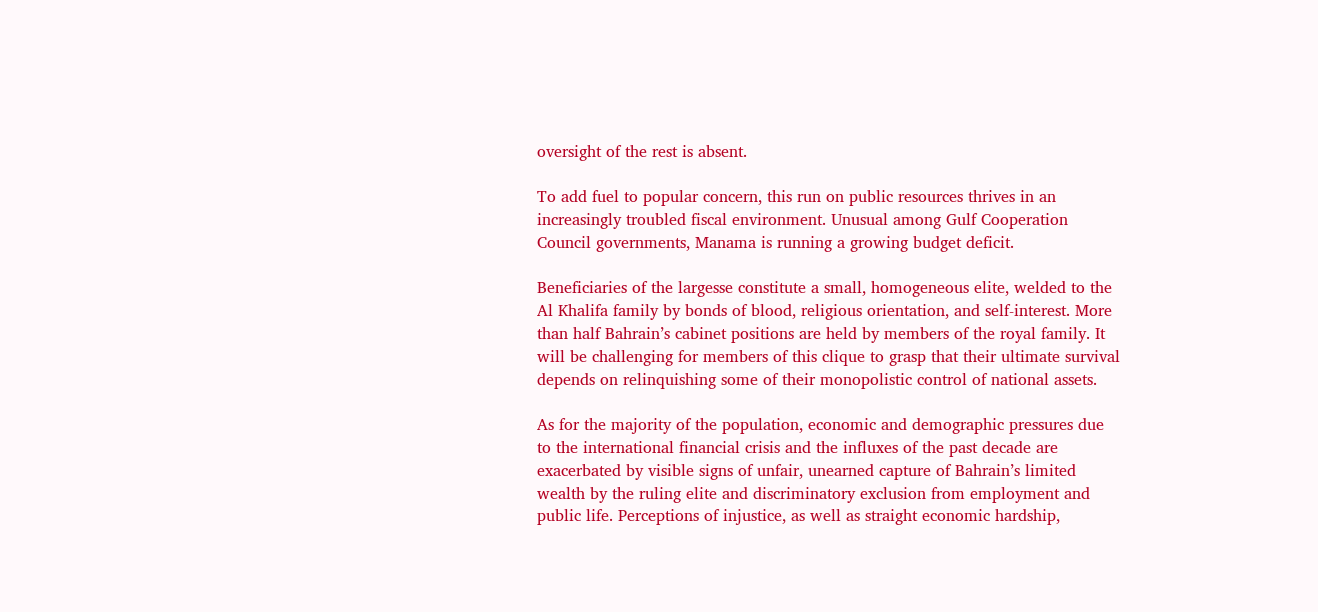oversight of the rest is absent.

To add fuel to popular concern, this run on public resources thrives in an increasingly troubled fiscal environment. Unusual among Gulf Cooperation Council governments, Manama is running a growing budget deficit.

Beneficiaries of the largesse constitute a small, homogeneous elite, welded to the Al Khalifa family by bonds of blood, religious orientation, and self-interest. More than half Bahrain’s cabinet positions are held by members of the royal family. It will be challenging for members of this clique to grasp that their ultimate survival depends on relinquishing some of their monopolistic control of national assets.

As for the majority of the population, economic and demographic pressures due to the international financial crisis and the influxes of the past decade are exacerbated by visible signs of unfair, unearned capture of Bahrain’s limited wealth by the ruling elite and discriminatory exclusion from employment and public life. Perceptions of injustice, as well as straight economic hardship,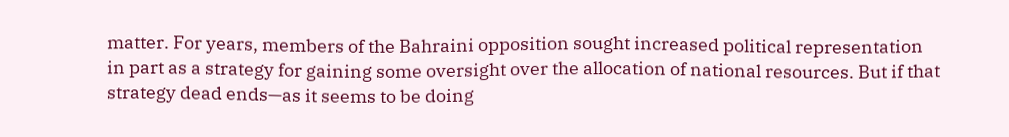matter. For years, members of the Bahraini opposition sought increased political representation in part as a strategy for gaining some oversight over the allocation of national resources. But if that strategy dead ends—as it seems to be doing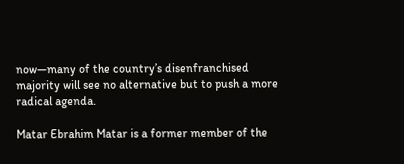now—many of the country’s disenfranchised majority will see no alternative but to push a more radical agenda.

Matar Ebrahim Matar is a former member of the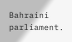Bahraini parliament.